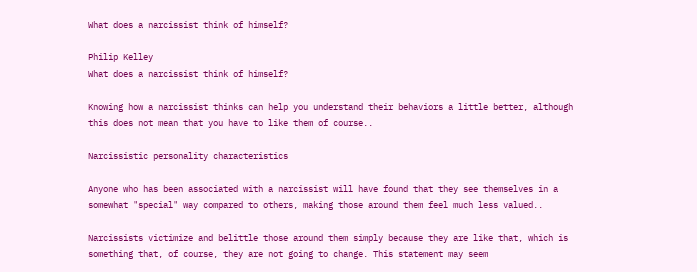What does a narcissist think of himself?

Philip Kelley
What does a narcissist think of himself?

Knowing how a narcissist thinks can help you understand their behaviors a little better, although this does not mean that you have to like them of course..

Narcissistic personality characteristics

Anyone who has been associated with a narcissist will have found that they see themselves in a somewhat "special" way compared to others, making those around them feel much less valued..

Narcissists victimize and belittle those around them simply because they are like that, which is something that, of course, they are not going to change. This statement may seem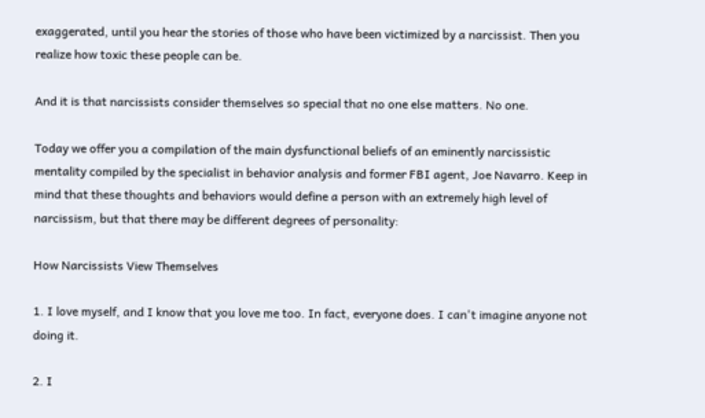exaggerated, until you hear the stories of those who have been victimized by a narcissist. Then you realize how toxic these people can be.

And it is that narcissists consider themselves so special that no one else matters. No one.

Today we offer you a compilation of the main dysfunctional beliefs of an eminently narcissistic mentality compiled by the specialist in behavior analysis and former FBI agent, Joe Navarro. Keep in mind that these thoughts and behaviors would define a person with an extremely high level of narcissism, but that there may be different degrees of personality:

How Narcissists View Themselves

1. I love myself, and I know that you love me too. In fact, everyone does. I can't imagine anyone not doing it.

2. I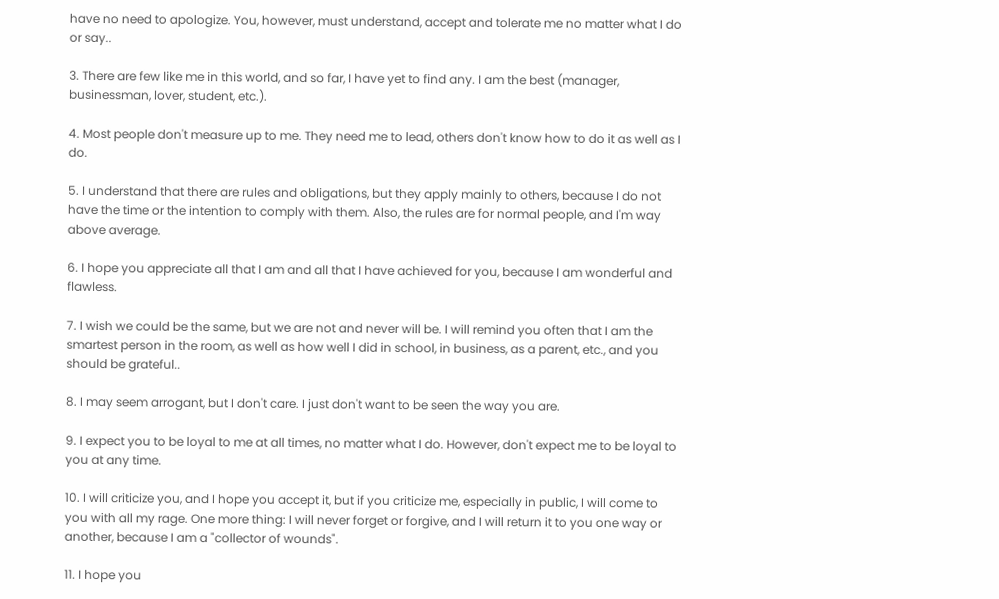have no need to apologize. You, however, must understand, accept and tolerate me no matter what I do or say..

3. There are few like me in this world, and so far, I have yet to find any. I am the best (manager, businessman, lover, student, etc.).

4. Most people don't measure up to me. They need me to lead, others don't know how to do it as well as I do.

5. I understand that there are rules and obligations, but they apply mainly to others, because I do not have the time or the intention to comply with them. Also, the rules are for normal people, and I'm way above average.

6. I hope you appreciate all that I am and all that I have achieved for you, because I am wonderful and flawless.

7. I wish we could be the same, but we are not and never will be. I will remind you often that I am the smartest person in the room, as well as how well I did in school, in business, as a parent, etc., and you should be grateful..

8. I may seem arrogant, but I don't care. I just don't want to be seen the way you are.

9. I expect you to be loyal to me at all times, no matter what I do. However, don't expect me to be loyal to you at any time.

10. I will criticize you, and I hope you accept it, but if you criticize me, especially in public, I will come to you with all my rage. One more thing: I will never forget or forgive, and I will return it to you one way or another, because I am a "collector of wounds".

11. I hope you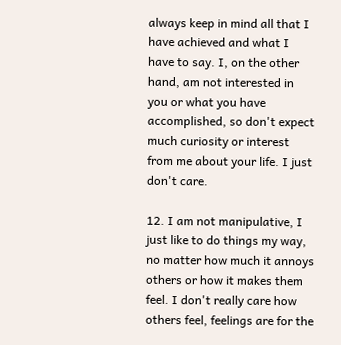always keep in mind all that I have achieved and what I have to say. I, on the other hand, am not interested in you or what you have accomplished, so don't expect much curiosity or interest from me about your life. I just don't care.

12. I am not manipulative, I just like to do things my way, no matter how much it annoys others or how it makes them feel. I don't really care how others feel, feelings are for the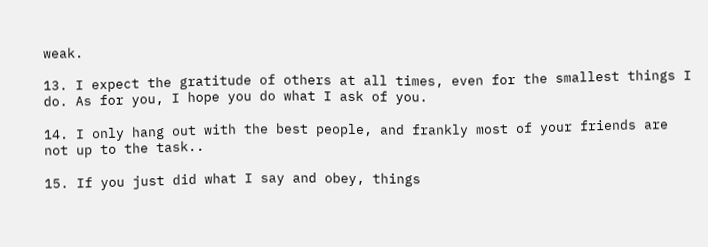weak.

13. I expect the gratitude of others at all times, even for the smallest things I do. As for you, I hope you do what I ask of you.

14. I only hang out with the best people, and frankly most of your friends are not up to the task..

15. If you just did what I say and obey, things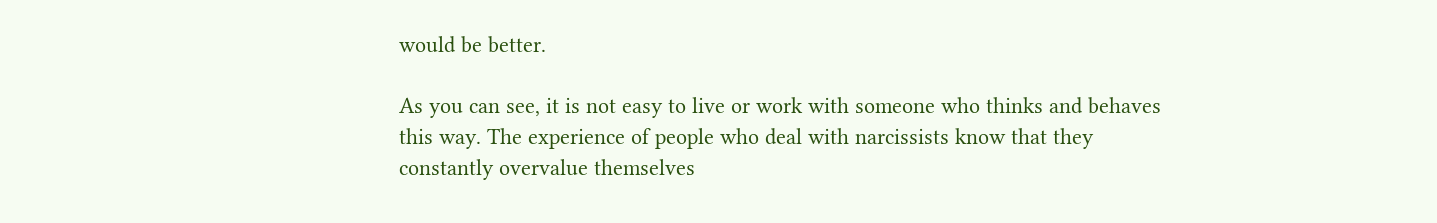would be better.

As you can see, it is not easy to live or work with someone who thinks and behaves this way. The experience of people who deal with narcissists know that they constantly overvalue themselves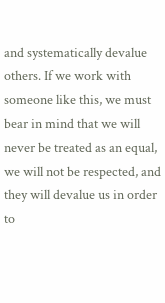and systematically devalue others. If we work with someone like this, we must bear in mind that we will never be treated as an equal, we will not be respected, and they will devalue us in order to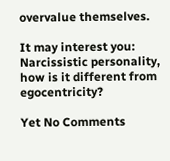overvalue themselves.

It may interest you: Narcissistic personality, how is it different from egocentricity?

Yet No Comments